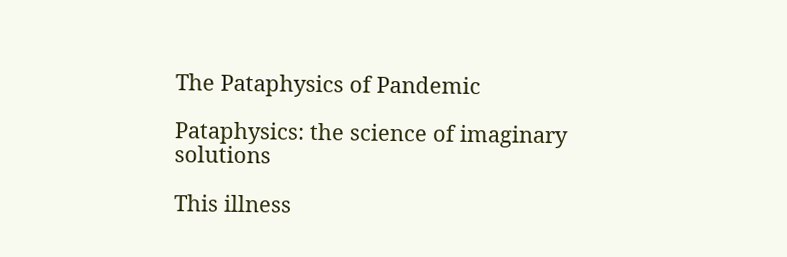The Pataphysics of Pandemic

Pataphysics: the science of imaginary solutions

This illness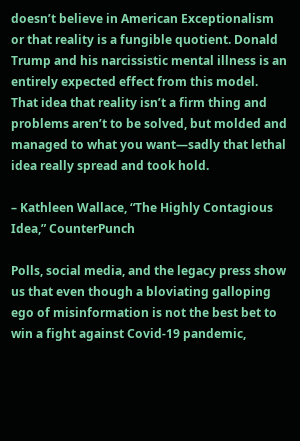doesn’t believe in American Exceptionalism or that reality is a fungible quotient. Donald Trump and his narcissistic mental illness is an entirely expected effect from this model. That idea that reality isn’t a firm thing and problems aren’t to be solved, but molded and managed to what you want—sadly that lethal idea really spread and took hold.

– Kathleen Wallace, “The Highly Contagious Idea,” CounterPunch

Polls, social media, and the legacy press show us that even though a bloviating galloping ego of misinformation is not the best bet to win a fight against Covid-19 pandemic,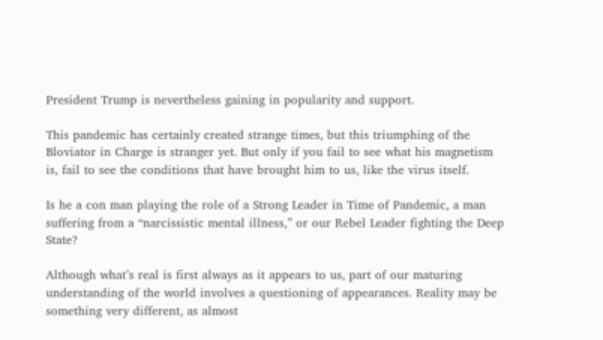President Trump is nevertheless gaining in popularity and support.

This pandemic has certainly created strange times, but this triumphing of the Bloviator in Charge is stranger yet. But only if you fail to see what his magnetism is, fail to see the conditions that have brought him to us, like the virus itself.

Is he a con man playing the role of a Strong Leader in Time of Pandemic, a man suffering from a “narcissistic mental illness,” or our Rebel Leader fighting the Deep State?

Although what’s real is first always as it appears to us, part of our maturing understanding of the world involves a questioning of appearances. Reality may be something very different, as almost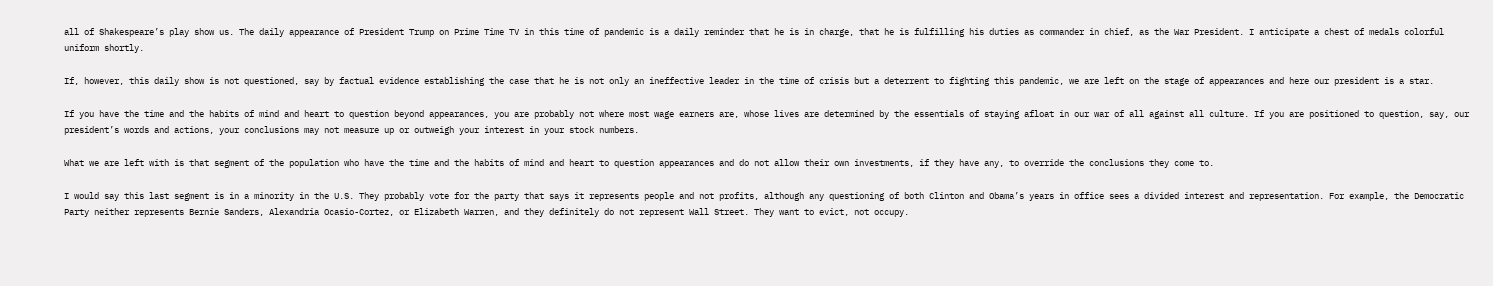all of Shakespeare’s play show us. The daily appearance of President Trump on Prime Time TV in this time of pandemic is a daily reminder that he is in charge, that he is fulfilling his duties as commander in chief, as the War President. I anticipate a chest of medals colorful uniform shortly.

If, however, this daily show is not questioned, say by factual evidence establishing the case that he is not only an ineffective leader in the time of crisis but a deterrent to fighting this pandemic, we are left on the stage of appearances and here our president is a star.

If you have the time and the habits of mind and heart to question beyond appearances, you are probably not where most wage earners are, whose lives are determined by the essentials of staying afloat in our war of all against all culture. If you are positioned to question, say, our president’s words and actions, your conclusions may not measure up or outweigh your interest in your stock numbers.

What we are left with is that segment of the population who have the time and the habits of mind and heart to question appearances and do not allow their own investments, if they have any, to override the conclusions they come to.

I would say this last segment is in a minority in the U.S. They probably vote for the party that says it represents people and not profits, although any questioning of both Clinton and Obama’s years in office sees a divided interest and representation. For example, the Democratic Party neither represents Bernie Sanders, Alexandria Ocasio-Cortez, or Elizabeth Warren, and they definitely do not represent Wall Street. They want to evict, not occupy.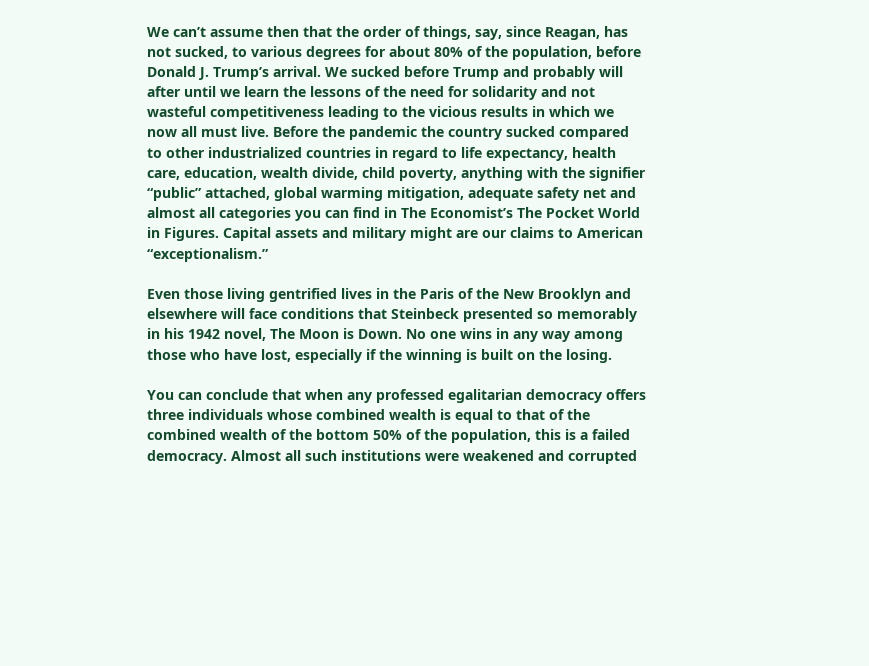We can’t assume then that the order of things, say, since Reagan, has not sucked, to various degrees for about 80% of the population, before Donald J. Trump’s arrival. We sucked before Trump and probably will after until we learn the lessons of the need for solidarity and not wasteful competitiveness leading to the vicious results in which we now all must live. Before the pandemic the country sucked compared to other industrialized countries in regard to life expectancy, health care, education, wealth divide, child poverty, anything with the signifier “public” attached, global warming mitigation, adequate safety net and almost all categories you can find in The Economist’s The Pocket World in Figures. Capital assets and military might are our claims to American “exceptionalism.”

Even those living gentrified lives in the Paris of the New Brooklyn and elsewhere will face conditions that Steinbeck presented so memorably in his 1942 novel, The Moon is Down. No one wins in any way among those who have lost, especially if the winning is built on the losing.

You can conclude that when any professed egalitarian democracy offers three individuals whose combined wealth is equal to that of the combined wealth of the bottom 50% of the population, this is a failed democracy. Almost all such institutions were weakened and corrupted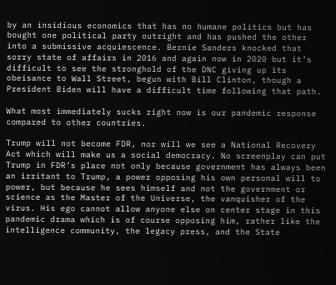by an insidious economics that has no humane politics but has bought one political party outright and has pushed the other into a submissive acquiescence. Bernie Sanders knocked that sorry state of affairs in 2016 and again now in 2020 but it’s difficult to see the stronghold of the DNC giving up its obeisance to Wall Street, begun with Bill Clinton, though a President Biden will have a difficult time following that path.

What most immediately sucks right now is our pandemic response compared to other countries.

Trump will not become FDR, nor will we see a National Recovery Act which will make us a social democracy. No screenplay can put Trump in FDR’s place not only because government has always been an irritant to Trump, a power opposing his own personal will to power, but because he sees himself and not the government or science as the Master of the Universe, the vanquisher of the virus. His ego cannot allow anyone else on center stage in this pandemic drama which is of course opposing him, rather like the intelligence community, the legacy press, and the State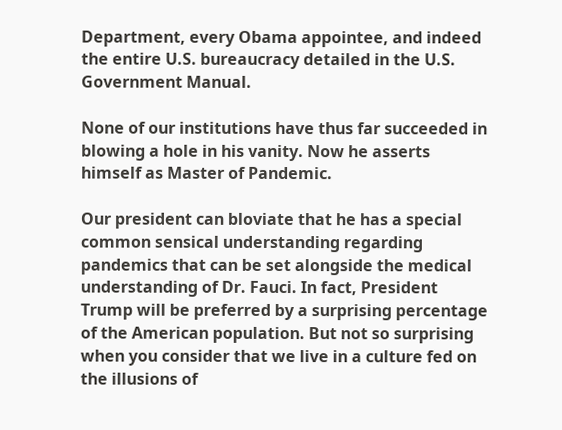Department, every Obama appointee, and indeed the entire U.S. bureaucracy detailed in the U.S. Government Manual.

None of our institutions have thus far succeeded in blowing a hole in his vanity. Now he asserts himself as Master of Pandemic.

Our president can bloviate that he has a special common sensical understanding regarding pandemics that can be set alongside the medical understanding of Dr. Fauci. In fact, President Trump will be preferred by a surprising percentage of the American population. But not so surprising when you consider that we live in a culture fed on the illusions of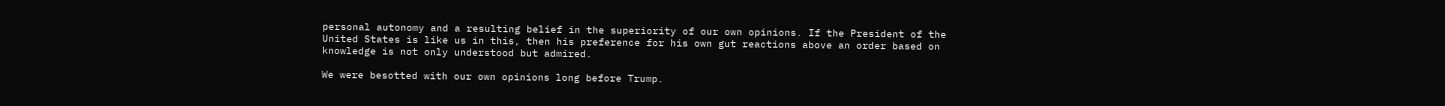personal autonomy and a resulting belief in the superiority of our own opinions. If the President of the United States is like us in this, then his preference for his own gut reactions above an order based on knowledge is not only understood but admired.

We were besotted with our own opinions long before Trump.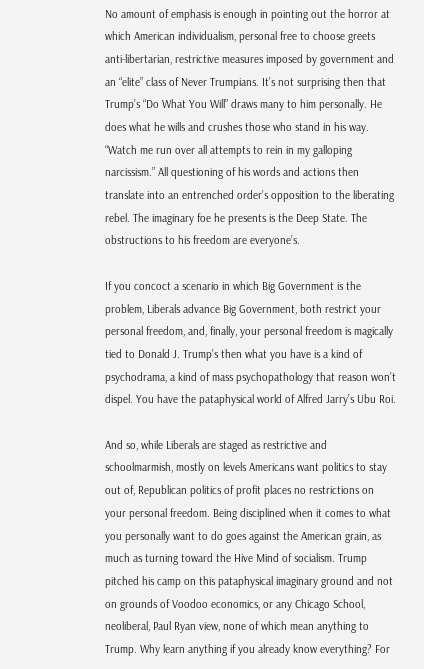No amount of emphasis is enough in pointing out the horror at which American individualism, personal free to choose greets anti-libertarian, restrictive measures imposed by government and an “elite” class of Never Trumpians. It’s not surprising then that Trump’s “Do What You Will” draws many to him personally. He does what he wills and crushes those who stand in his way. “Watch me run over all attempts to rein in my galloping narcissism.” All questioning of his words and actions then translate into an entrenched order’s opposition to the liberating rebel. The imaginary foe he presents is the Deep State. The obstructions to his freedom are everyone’s.

If you concoct a scenario in which Big Government is the problem, Liberals advance Big Government, both restrict your personal freedom, and, finally, your personal freedom is magically tied to Donald J. Trump’s then what you have is a kind of psychodrama, a kind of mass psychopathology that reason won’t dispel. You have the pataphysical world of Alfred Jarry’s Ubu Roi.

And so, while Liberals are staged as restrictive and schoolmarmish, mostly on levels Americans want politics to stay out of, Republican politics of profit places no restrictions on your personal freedom. Being disciplined when it comes to what you personally want to do goes against the American grain, as much as turning toward the Hive Mind of socialism. Trump pitched his camp on this pataphysical imaginary ground and not on grounds of Voodoo economics, or any Chicago School, neoliberal, Paul Ryan view, none of which mean anything to Trump. Why learn anything if you already know everything? For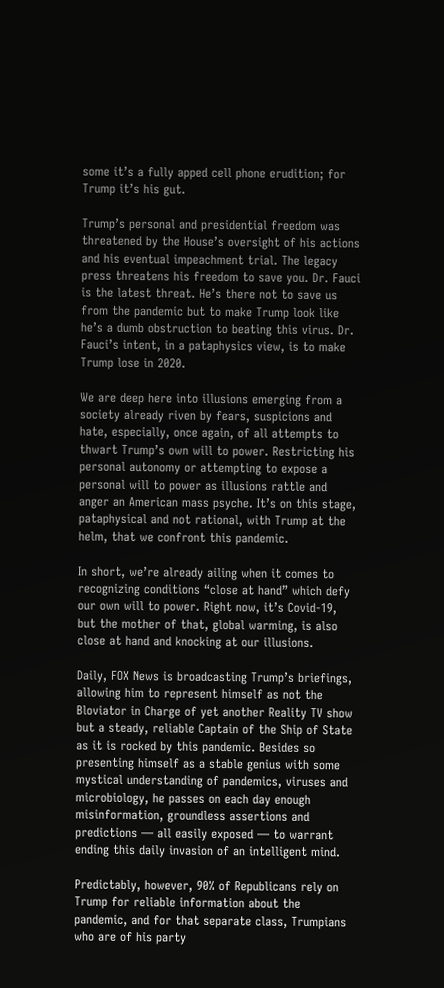some it’s a fully apped cell phone erudition; for Trump it’s his gut.

Trump’s personal and presidential freedom was threatened by the House’s oversight of his actions and his eventual impeachment trial. The legacy press threatens his freedom to save you. Dr. Fauci is the latest threat. He’s there not to save us from the pandemic but to make Trump look like he’s a dumb obstruction to beating this virus. Dr. Fauci’s intent, in a pataphysics view, is to make Trump lose in 2020.

We are deep here into illusions emerging from a society already riven by fears, suspicions and hate, especially, once again, of all attempts to thwart Trump’s own will to power. Restricting his personal autonomy or attempting to expose a personal will to power as illusions rattle and anger an American mass psyche. It’s on this stage, pataphysical and not rational, with Trump at the helm, that we confront this pandemic.

In short, we’re already ailing when it comes to recognizing conditions “close at hand” which defy our own will to power. Right now, it’s Covid-19, but the mother of that, global warming, is also close at hand and knocking at our illusions.

Daily, FOX News is broadcasting Trump’s briefings, allowing him to represent himself as not the Bloviator in Charge of yet another Reality TV show but a steady, reliable Captain of the Ship of State as it is rocked by this pandemic. Besides so presenting himself as a stable genius with some mystical understanding of pandemics, viruses and microbiology, he passes on each day enough misinformation, groundless assertions and predictions — all easily exposed — to warrant ending this daily invasion of an intelligent mind.

Predictably, however, 90% of Republicans rely on Trump for reliable information about the pandemic, and for that separate class, Trumpians who are of his party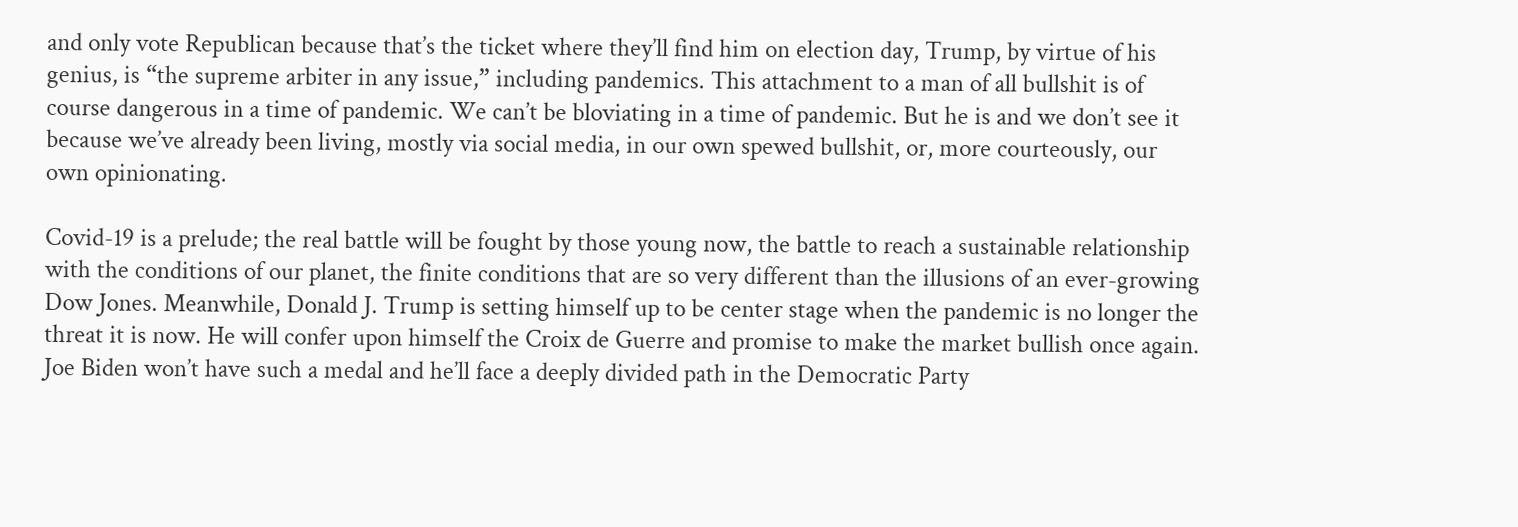and only vote Republican because that’s the ticket where they’ll find him on election day, Trump, by virtue of his genius, is “the supreme arbiter in any issue,” including pandemics. This attachment to a man of all bullshit is of course dangerous in a time of pandemic. We can’t be bloviating in a time of pandemic. But he is and we don’t see it because we’ve already been living, mostly via social media, in our own spewed bullshit, or, more courteously, our own opinionating.

Covid-19 is a prelude; the real battle will be fought by those young now, the battle to reach a sustainable relationship with the conditions of our planet, the finite conditions that are so very different than the illusions of an ever-growing Dow Jones. Meanwhile, Donald J. Trump is setting himself up to be center stage when the pandemic is no longer the threat it is now. He will confer upon himself the Croix de Guerre and promise to make the market bullish once again. Joe Biden won’t have such a medal and he’ll face a deeply divided path in the Democratic Party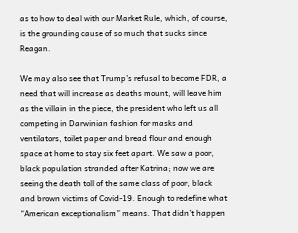as to how to deal with our Market Rule, which, of course, is the grounding cause of so much that sucks since Reagan.

We may also see that Trump’s refusal to become FDR, a need that will increase as deaths mount, will leave him as the villain in the piece, the president who left us all competing in Darwinian fashion for masks and ventilators, toilet paper and bread flour and enough space at home to stay six feet apart. We saw a poor, black population stranded after Katrina; now we are seeing the death toll of the same class of poor, black and brown victims of Covid-19. Enough to redefine what “American exceptionalism” means. That didn’t happen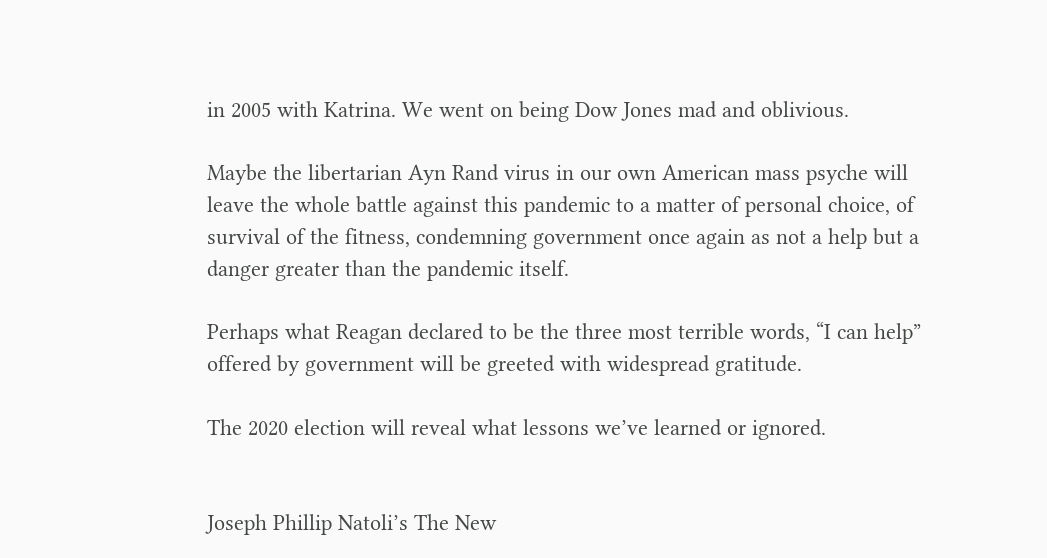in 2005 with Katrina. We went on being Dow Jones mad and oblivious.

Maybe the libertarian Ayn Rand virus in our own American mass psyche will leave the whole battle against this pandemic to a matter of personal choice, of survival of the fitness, condemning government once again as not a help but a danger greater than the pandemic itself.

Perhaps what Reagan declared to be the three most terrible words, “I can help” offered by government will be greeted with widespread gratitude.

The 2020 election will reveal what lessons we’ve learned or ignored.


Joseph Phillip Natoli’s The New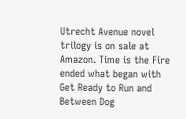Utrecht Avenue novel trilogy is on sale at Amazon. Time is the Fire ended what began with Get Ready to Run and Between Dog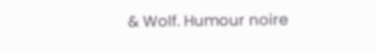& Wolf. Humour noire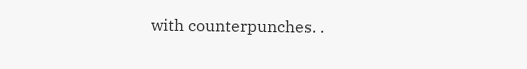with counterpunches. .